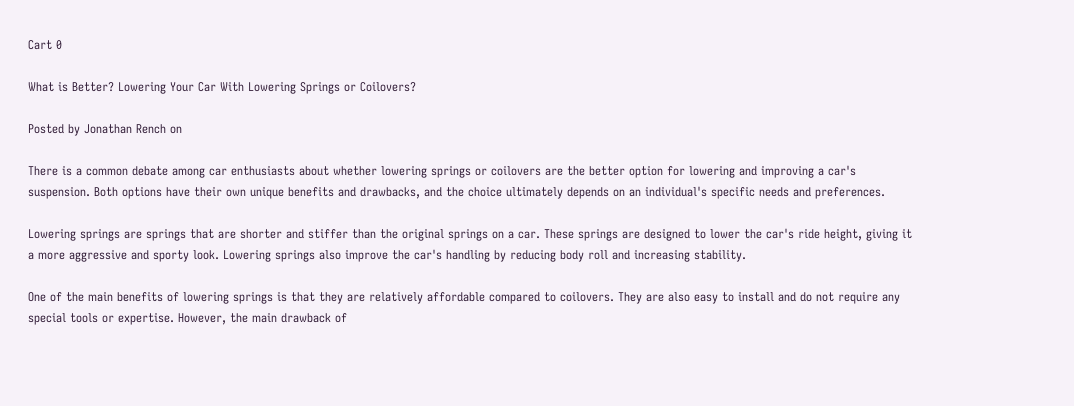Cart 0

What is Better? Lowering Your Car With Lowering Springs or Coilovers?

Posted by Jonathan Rench on

There is a common debate among car enthusiasts about whether lowering springs or coilovers are the better option for lowering and improving a car's suspension. Both options have their own unique benefits and drawbacks, and the choice ultimately depends on an individual's specific needs and preferences.

Lowering springs are springs that are shorter and stiffer than the original springs on a car. These springs are designed to lower the car's ride height, giving it a more aggressive and sporty look. Lowering springs also improve the car's handling by reducing body roll and increasing stability.

One of the main benefits of lowering springs is that they are relatively affordable compared to coilovers. They are also easy to install and do not require any special tools or expertise. However, the main drawback of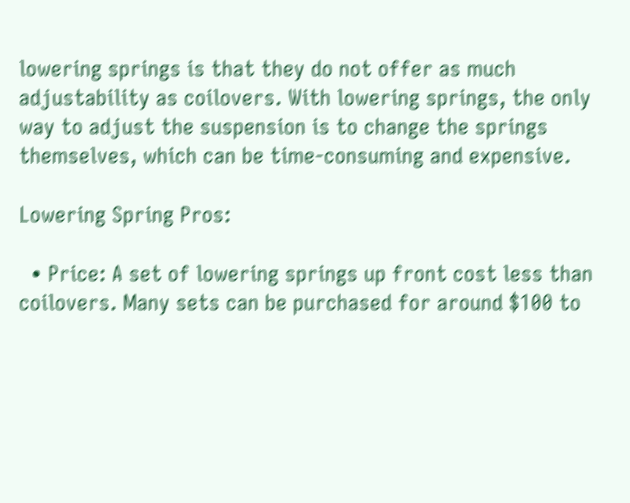lowering springs is that they do not offer as much adjustability as coilovers. With lowering springs, the only way to adjust the suspension is to change the springs themselves, which can be time-consuming and expensive.

Lowering Spring Pros:

  • Price: A set of lowering springs up front cost less than coilovers. Many sets can be purchased for around $100 to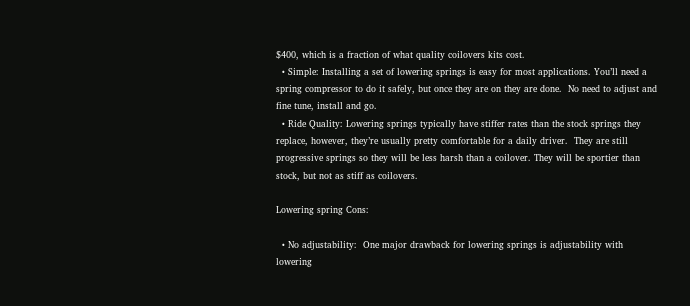$400, which is a fraction of what quality coilovers kits cost.
  • Simple: Installing a set of lowering springs is easy for most applications. You’ll need a spring compressor to do it safely, but once they are on they are done.  No need to adjust and fine tune, install and go.
  • Ride Quality: Lowering springs typically have stiffer rates than the stock springs they replace, however, they’re usually pretty comfortable for a daily driver.  They are still progressive springs so they will be less harsh than a coilover. They will be sportier than stock, but not as stiff as coilovers.

Lowering spring Cons:

  • No adjustability:  One major drawback for lowering springs is adjustability with lowering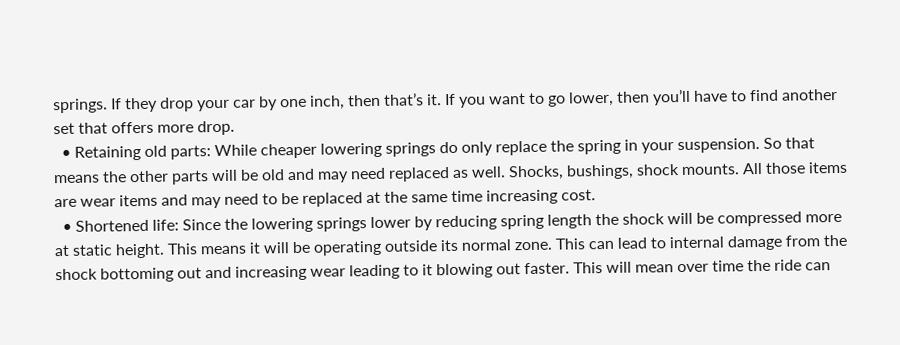springs. If they drop your car by one inch, then that’s it. If you want to go lower, then you’ll have to find another set that offers more drop.
  • Retaining old parts: While cheaper lowering springs do only replace the spring in your suspension. So that means the other parts will be old and may need replaced as well. Shocks, bushings, shock mounts. All those items are wear items and may need to be replaced at the same time increasing cost.
  • Shortened life: Since the lowering springs lower by reducing spring length the shock will be compressed more at static height. This means it will be operating outside its normal zone. This can lead to internal damage from the shock bottoming out and increasing wear leading to it blowing out faster. This will mean over time the ride can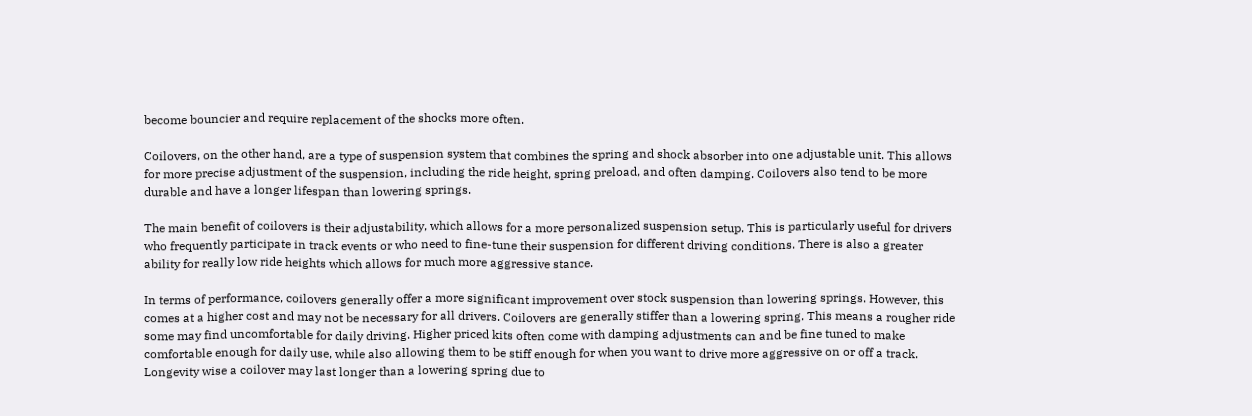become bouncier and require replacement of the shocks more often.

Coilovers, on the other hand, are a type of suspension system that combines the spring and shock absorber into one adjustable unit. This allows for more precise adjustment of the suspension, including the ride height, spring preload, and often damping. Coilovers also tend to be more durable and have a longer lifespan than lowering springs.

The main benefit of coilovers is their adjustability, which allows for a more personalized suspension setup. This is particularly useful for drivers who frequently participate in track events or who need to fine-tune their suspension for different driving conditions. There is also a greater ability for really low ride heights which allows for much more aggressive stance.

In terms of performance, coilovers generally offer a more significant improvement over stock suspension than lowering springs. However, this comes at a higher cost and may not be necessary for all drivers. Coilovers are generally stiffer than a lowering spring. This means a rougher ride some may find uncomfortable for daily driving. Higher priced kits often come with damping adjustments can and be fine tuned to make comfortable enough for daily use, while also allowing them to be stiff enough for when you want to drive more aggressive on or off a track. Longevity wise a coilover may last longer than a lowering spring due to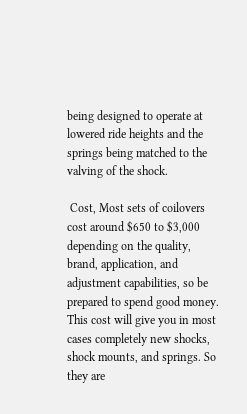being designed to operate at lowered ride heights and the springs being matched to the valving of the shock.

 Cost, Most sets of coilovers cost around $650 to $3,000 depending on the quality,  brand, application, and adjustment capabilities, so be prepared to spend good money. This cost will give you in most cases completely new shocks, shock mounts, and springs. So they are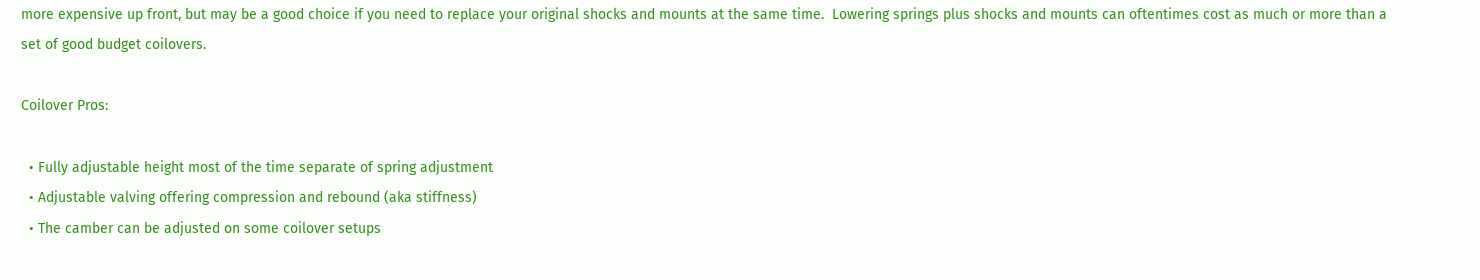more expensive up front, but may be a good choice if you need to replace your original shocks and mounts at the same time.  Lowering springs plus shocks and mounts can oftentimes cost as much or more than a set of good budget coilovers.

Coilover Pros:

  • Fully adjustable height most of the time separate of spring adjustment
  • Adjustable valving offering compression and rebound (aka stiffness)
  • The camber can be adjusted on some coilover setups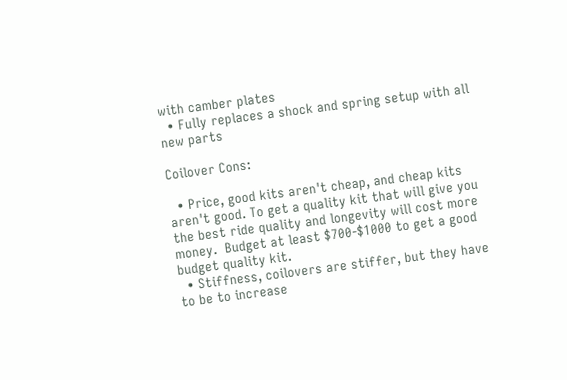with camber plates
  • Fully replaces a shock and spring setup with all new parts

Coilover Cons:

  • Price, good kits aren't cheap, and cheap kits aren't good. To get a quality kit that will give you the best ride quality and longevity will cost more money.  Budget at least $700-$1000 to get a good budget quality kit.
  • Stiffness, coilovers are stiffer, but they have to be to increase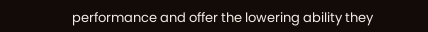performance and offer the lowering ability they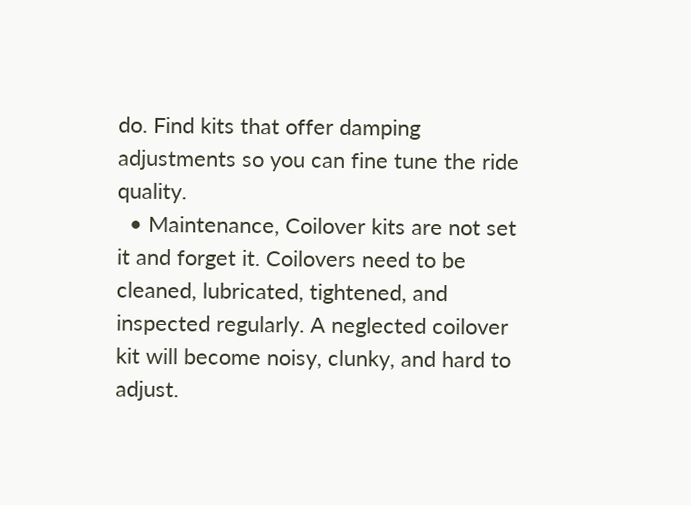do. Find kits that offer damping adjustments so you can fine tune the ride quality.
  • Maintenance, Coilover kits are not set it and forget it. Coilovers need to be cleaned, lubricated, tightened, and inspected regularly. A neglected coilover kit will become noisy, clunky, and hard to adjust.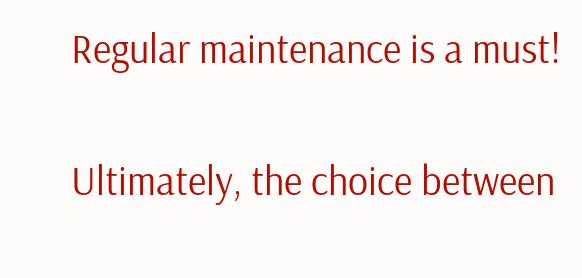Regular maintenance is a must!

Ultimately, the choice between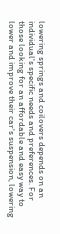lowering springs and coilovers depends on an individual's specific needs and preferences. For those looking for an affordable and easy way to lower and improve their car's suspension, lowering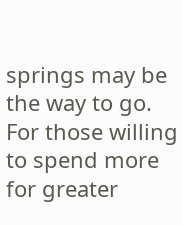springs may be the way to go. For those willing to spend more for greater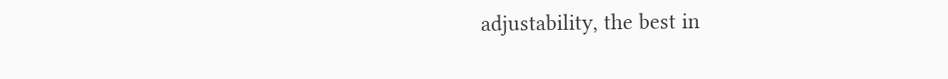adjustability, the best in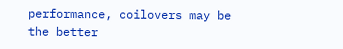performance, coilovers may be the better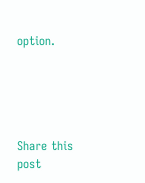option.





Share this post